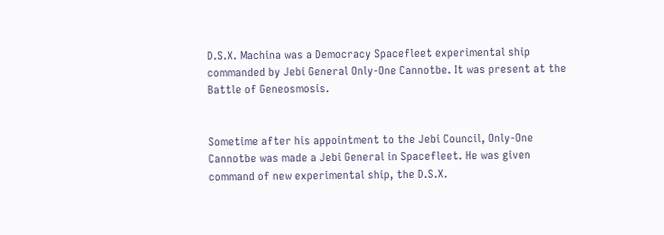D.S.X. Machina was a Democracy Spacefleet experimental ship commanded by Jebi General Only-One Cannotbe. It was present at the Battle of Geneosmosis.


Sometime after his appointment to the Jebi Council, Only-One Cannotbe was made a Jebi General in Spacefleet. He was given command of new experimental ship, the D.S.X.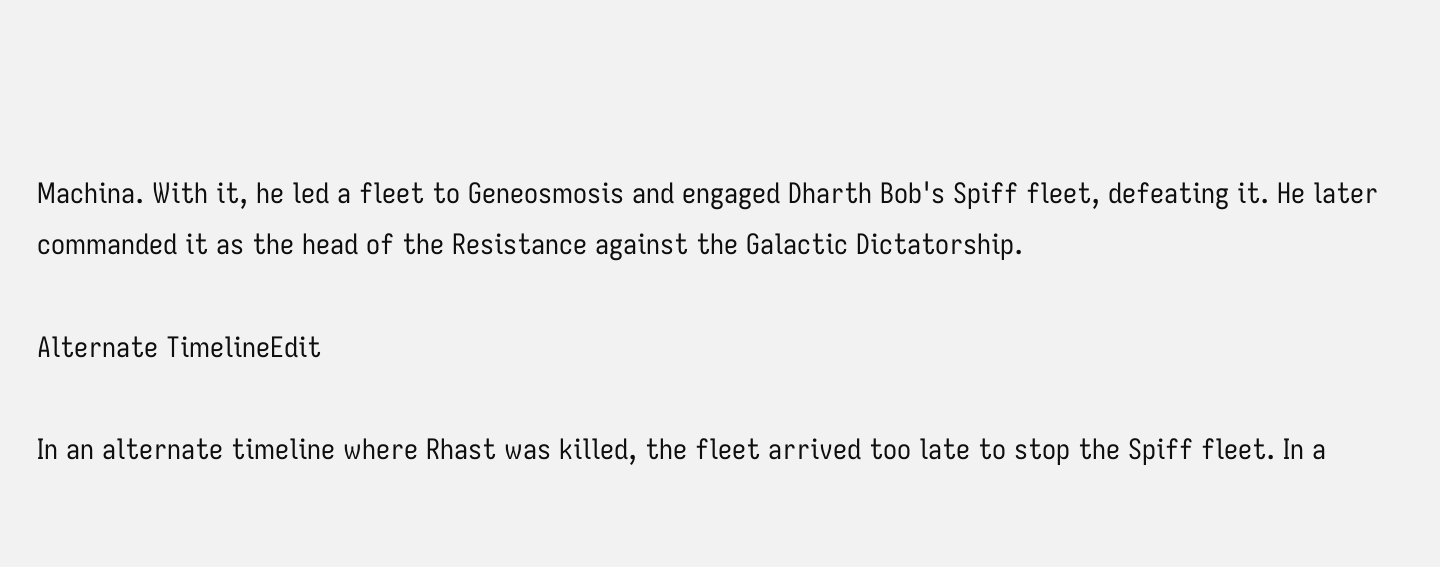Machina. With it, he led a fleet to Geneosmosis and engaged Dharth Bob's Spiff fleet, defeating it. He later commanded it as the head of the Resistance against the Galactic Dictatorship.

Alternate TimelineEdit

In an alternate timeline where Rhast was killed, the fleet arrived too late to stop the Spiff fleet. In a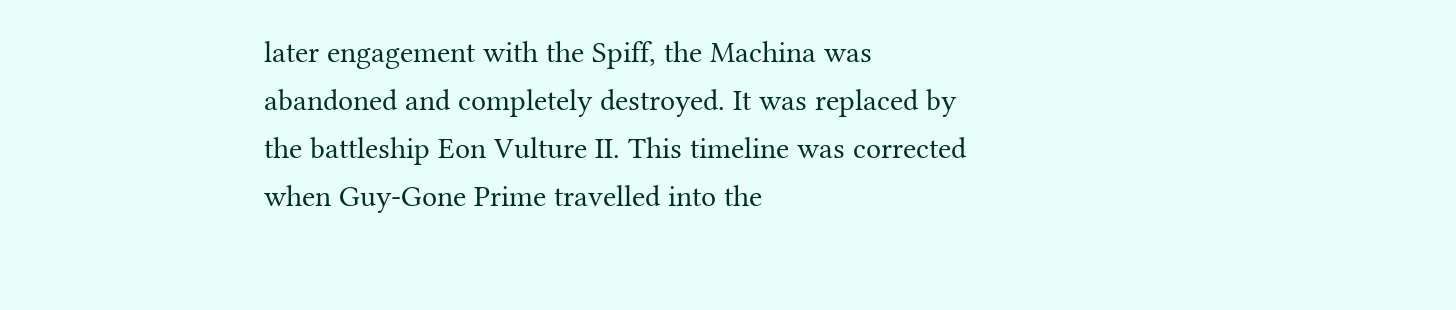later engagement with the Spiff, the Machina was abandoned and completely destroyed. It was replaced by the battleship Eon Vulture II. This timeline was corrected when Guy-Gone Prime travelled into the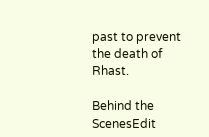past to prevent the death of Rhast.

Behind the ScenesEdit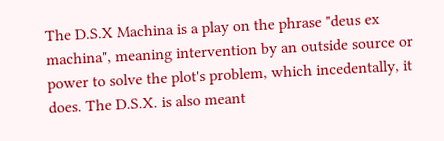The D.S.X Machina is a play on the phrase "deus ex machina", meaning intervention by an outside source or power to solve the plot's problem, which incedentally, it does. The D.S.X. is also meant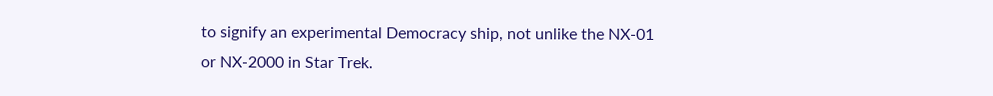to signify an experimental Democracy ship, not unlike the NX-01 or NX-2000 in Star Trek.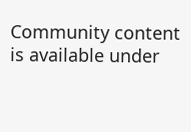Community content is available under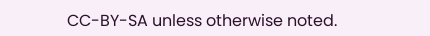CC-BY-SA unless otherwise noted.